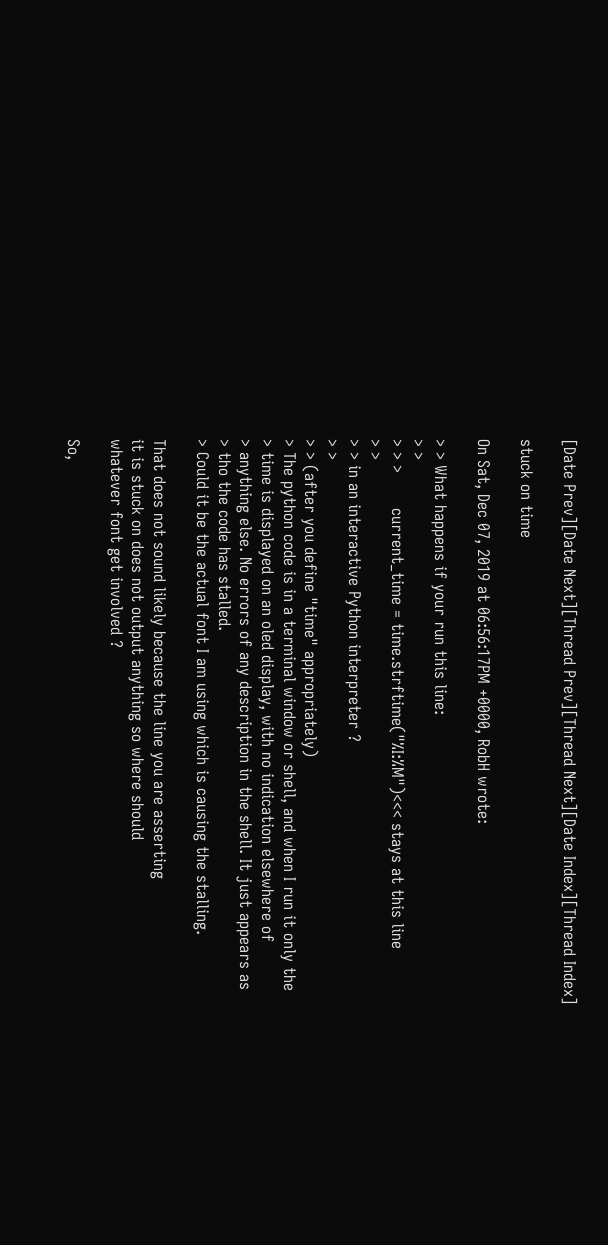[Date Prev][Date Next][Thread Prev][Thread Next][Date Index][Thread Index]

stuck on time

On Sat, Dec 07, 2019 at 06:56:17PM +0000, RobH wrote:

> > What happens if your run this line:
> >
> > >       current_time = time.strftime("%I:%M")<<< stays at this line
> >
> > in an interactive Python interpreter ?
> >
> > (after you define "time" appropriately)
> The python code is in a terminal window or shell, and when I run it only the
> time is displayed on an oled display, with no indication elsewhere of
> anything else. No errors of any description in the shell. It just appears as
> tho the code has stalled.
> Could it be the actual font I am using which is causing the stalling.

That does not sound likely because the line you are asserting
it is stuck on does not output anything so where should
whatever font get involved ?

So,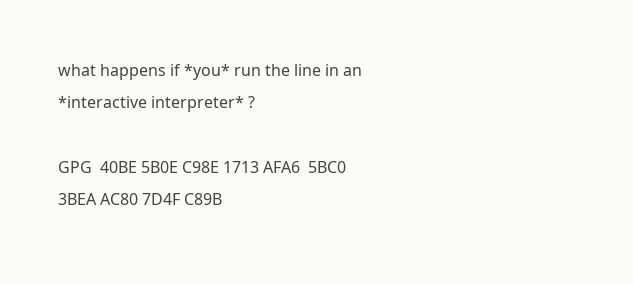what happens if *you* run the line in an *interactive interpreter* ?

GPG  40BE 5B0E C98E 1713 AFA6  5BC0 3BEA AC80 7D4F C89B